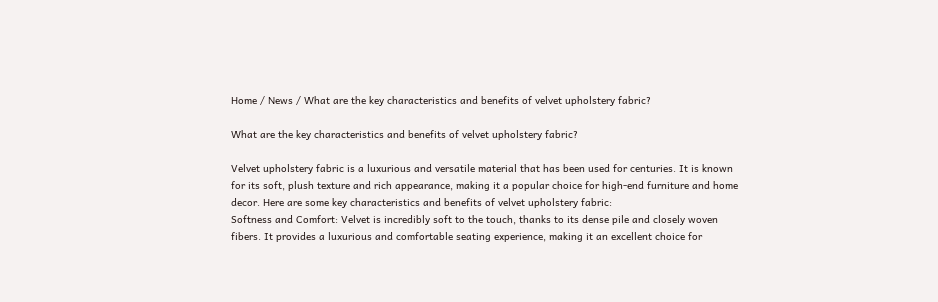Home / News / What are the key characteristics and benefits of velvet upholstery fabric?

What are the key characteristics and benefits of velvet upholstery fabric?

Velvet upholstery fabric is a luxurious and versatile material that has been used for centuries. It is known for its soft, plush texture and rich appearance, making it a popular choice for high-end furniture and home decor. Here are some key characteristics and benefits of velvet upholstery fabric:
Softness and Comfort: Velvet is incredibly soft to the touch, thanks to its dense pile and closely woven fibers. It provides a luxurious and comfortable seating experience, making it an excellent choice for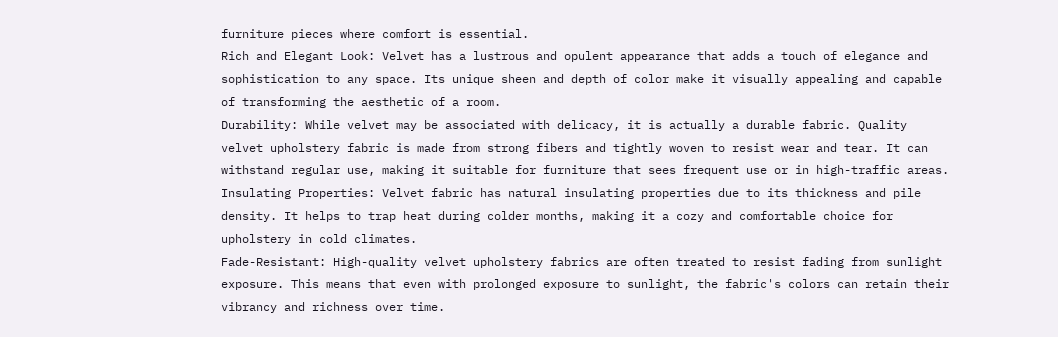furniture pieces where comfort is essential.
Rich and Elegant Look: Velvet has a lustrous and opulent appearance that adds a touch of elegance and sophistication to any space. Its unique sheen and depth of color make it visually appealing and capable of transforming the aesthetic of a room.
Durability: While velvet may be associated with delicacy, it is actually a durable fabric. Quality velvet upholstery fabric is made from strong fibers and tightly woven to resist wear and tear. It can withstand regular use, making it suitable for furniture that sees frequent use or in high-traffic areas.
Insulating Properties: Velvet fabric has natural insulating properties due to its thickness and pile density. It helps to trap heat during colder months, making it a cozy and comfortable choice for upholstery in cold climates.
Fade-Resistant: High-quality velvet upholstery fabrics are often treated to resist fading from sunlight exposure. This means that even with prolonged exposure to sunlight, the fabric's colors can retain their vibrancy and richness over time.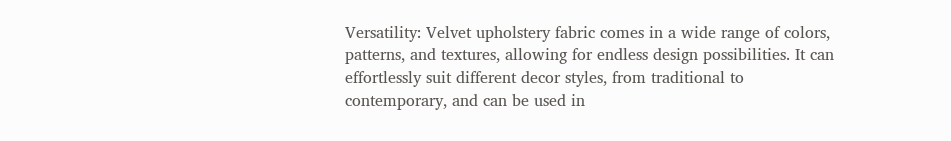Versatility: Velvet upholstery fabric comes in a wide range of colors, patterns, and textures, allowing for endless design possibilities. It can effortlessly suit different decor styles, from traditional to contemporary, and can be used in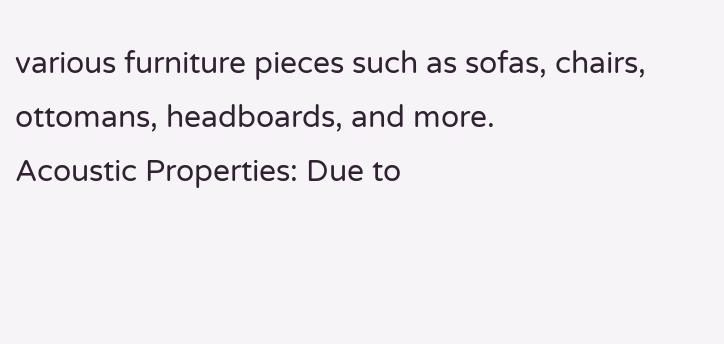various furniture pieces such as sofas, chairs, ottomans, headboards, and more.
Acoustic Properties: Due to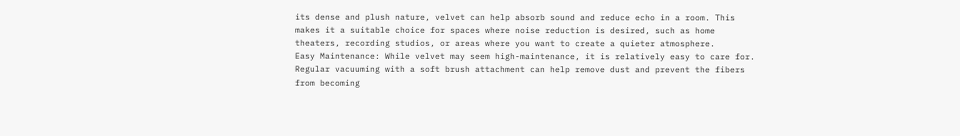its dense and plush nature, velvet can help absorb sound and reduce echo in a room. This makes it a suitable choice for spaces where noise reduction is desired, such as home theaters, recording studios, or areas where you want to create a quieter atmosphere.
Easy Maintenance: While velvet may seem high-maintenance, it is relatively easy to care for. Regular vacuuming with a soft brush attachment can help remove dust and prevent the fibers from becoming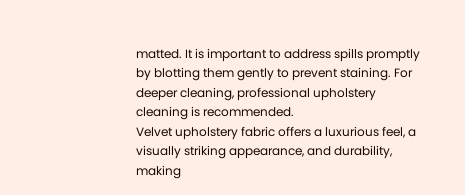matted. It is important to address spills promptly by blotting them gently to prevent staining. For deeper cleaning, professional upholstery cleaning is recommended.
Velvet upholstery fabric offers a luxurious feel, a visually striking appearance, and durability, making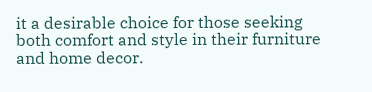it a desirable choice for those seeking both comfort and style in their furniture and home decor.